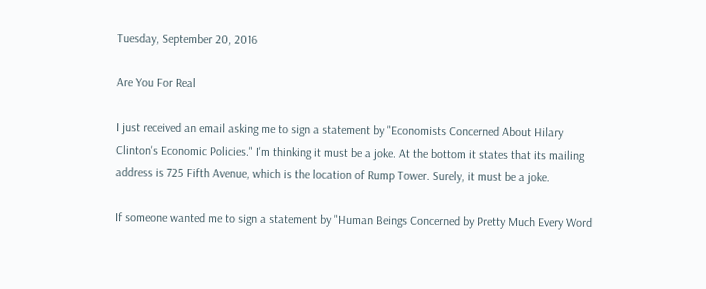Tuesday, September 20, 2016

Are You For Real

I just received an email asking me to sign a statement by "Economists Concerned About Hilary Clinton's Economic Policies." I'm thinking it must be a joke. At the bottom it states that its mailing address is 725 Fifth Avenue, which is the location of Rump Tower. Surely, it must be a joke.

If someone wanted me to sign a statement by "Human Beings Concerned by Pretty Much Every Word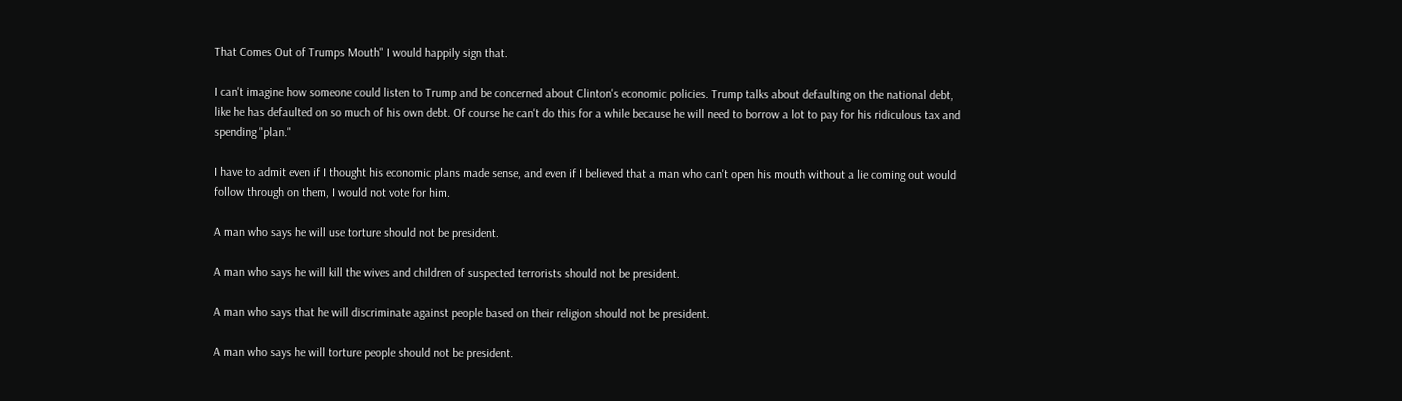That Comes Out of Trumps Mouth" I would happily sign that.

I can't imagine how someone could listen to Trump and be concerned about Clinton's economic policies. Trump talks about defaulting on the national debt, like he has defaulted on so much of his own debt. Of course he can't do this for a while because he will need to borrow a lot to pay for his ridiculous tax and spending "plan."

I have to admit even if I thought his economic plans made sense, and even if I believed that a man who can't open his mouth without a lie coming out would follow through on them, I would not vote for him.

A man who says he will use torture should not be president.

A man who says he will kill the wives and children of suspected terrorists should not be president.

A man who says that he will discriminate against people based on their religion should not be president.

A man who says he will torture people should not be president.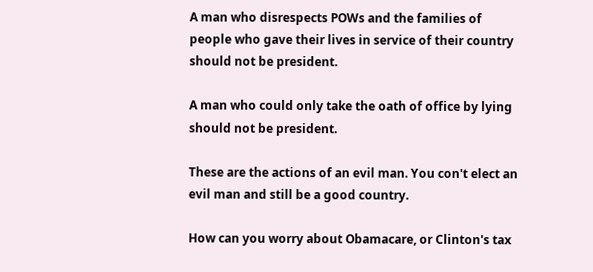A man who disrespects POWs and the families of people who gave their lives in service of their country should not be president.

A man who could only take the oath of office by lying should not be president.

These are the actions of an evil man. You con't elect an evil man and still be a good country.

How can you worry about Obamacare, or Clinton's tax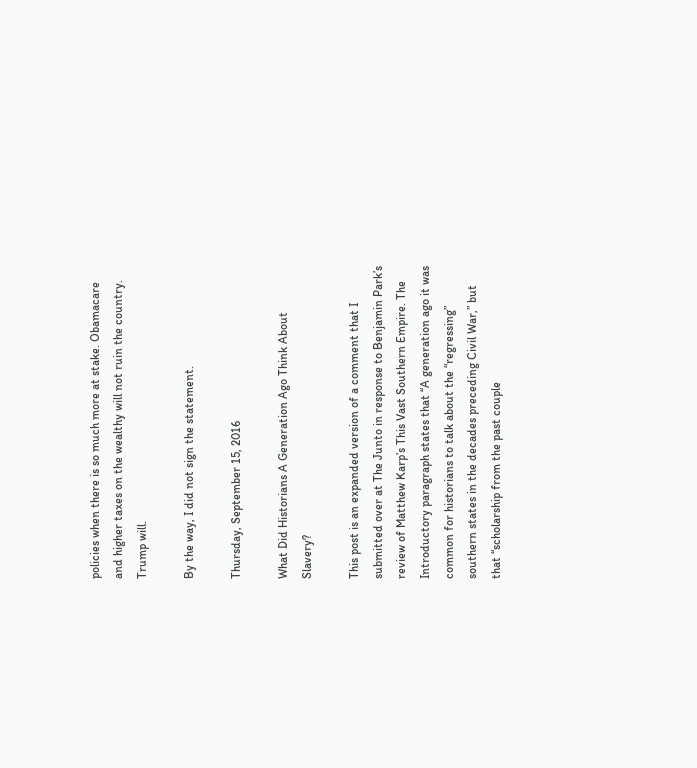policies when there is so much more at stake. Obamacare and higher taxes on the wealthy will not ruin the country. Trump will.

By the way, I did not sign the statement.

Thursday, September 15, 2016

What Did Historians A Generation Ago Think About Slavery?

This post is an expanded version of a comment that I submitted over at The Junto in response to Benjamin Park’s review of Matthew Karp’s This Vast Southern Empire. The Introductory paragraph states that “A generation ago it was common for historians to talk about the “regressing” southern states in the decades preceding Civil War,” but that “scholarship from the past couple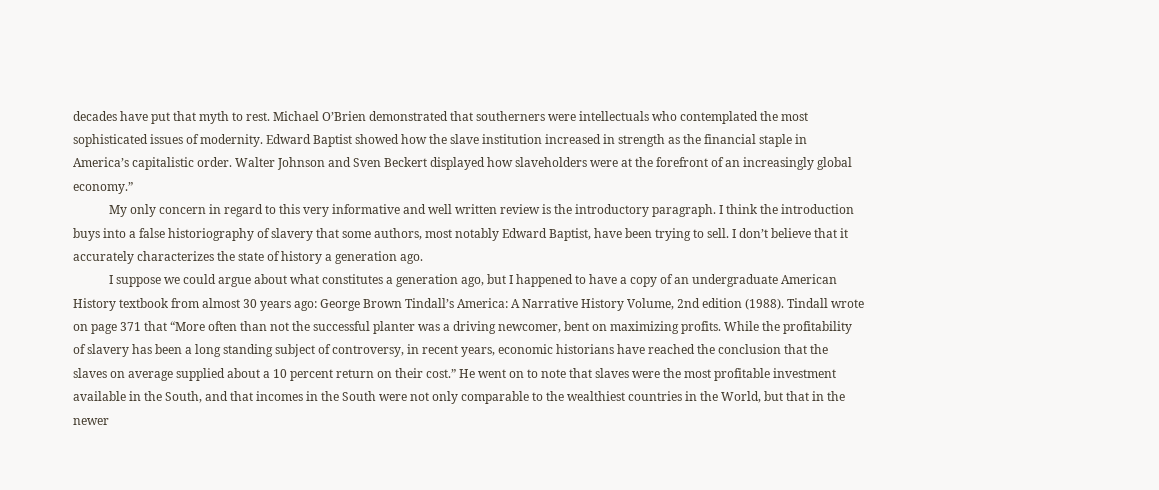decades have put that myth to rest. Michael O’Brien demonstrated that southerners were intellectuals who contemplated the most sophisticated issues of modernity. Edward Baptist showed how the slave institution increased in strength as the financial staple in America’s capitalistic order. Walter Johnson and Sven Beckert displayed how slaveholders were at the forefront of an increasingly global economy.”
            My only concern in regard to this very informative and well written review is the introductory paragraph. I think the introduction buys into a false historiography of slavery that some authors, most notably Edward Baptist, have been trying to sell. I don’t believe that it accurately characterizes the state of history a generation ago.
            I suppose we could argue about what constitutes a generation ago, but I happened to have a copy of an undergraduate American History textbook from almost 30 years ago: George Brown Tindall’s America: A Narrative History Volume, 2nd edition (1988). Tindall wrote on page 371 that “More often than not the successful planter was a driving newcomer, bent on maximizing profits. While the profitability of slavery has been a long standing subject of controversy, in recent years, economic historians have reached the conclusion that the slaves on average supplied about a 10 percent return on their cost.” He went on to note that slaves were the most profitable investment available in the South, and that incomes in the South were not only comparable to the wealthiest countries in the World, but that in the newer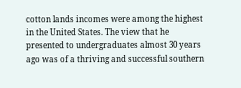cotton lands incomes were among the highest in the United States. The view that he presented to undergraduates almost 30 years ago was of a thriving and successful southern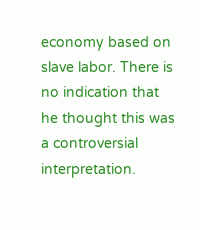economy based on slave labor. There is no indication that he thought this was a controversial interpretation.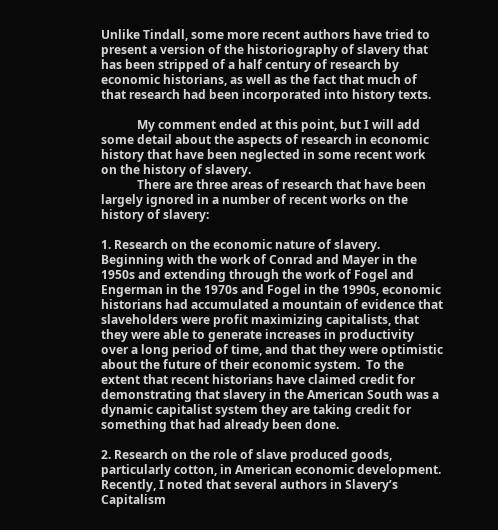Unlike Tindall, some more recent authors have tried to present a version of the historiography of slavery that has been stripped of a half century of research by economic historians, as well as the fact that much of that research had been incorporated into history texts.

            My comment ended at this point, but I will add some detail about the aspects of research in economic history that have been neglected in some recent work on the history of slavery.
            There are three areas of research that have been largely ignored in a number of recent works on the history of slavery:

1. Research on the economic nature of slavery. Beginning with the work of Conrad and Mayer in the 1950s and extending through the work of Fogel and Engerman in the 1970s and Fogel in the 1990s, economic historians had accumulated a mountain of evidence that slaveholders were profit maximizing capitalists, that they were able to generate increases in productivity over a long period of time, and that they were optimistic about the future of their economic system.  To the extent that recent historians have claimed credit for demonstrating that slavery in the American South was a dynamic capitalist system they are taking credit for something that had already been done.

2. Research on the role of slave produced goods, particularly cotton, in American economic development.  Recently, I noted that several authors in Slavery’s Capitalism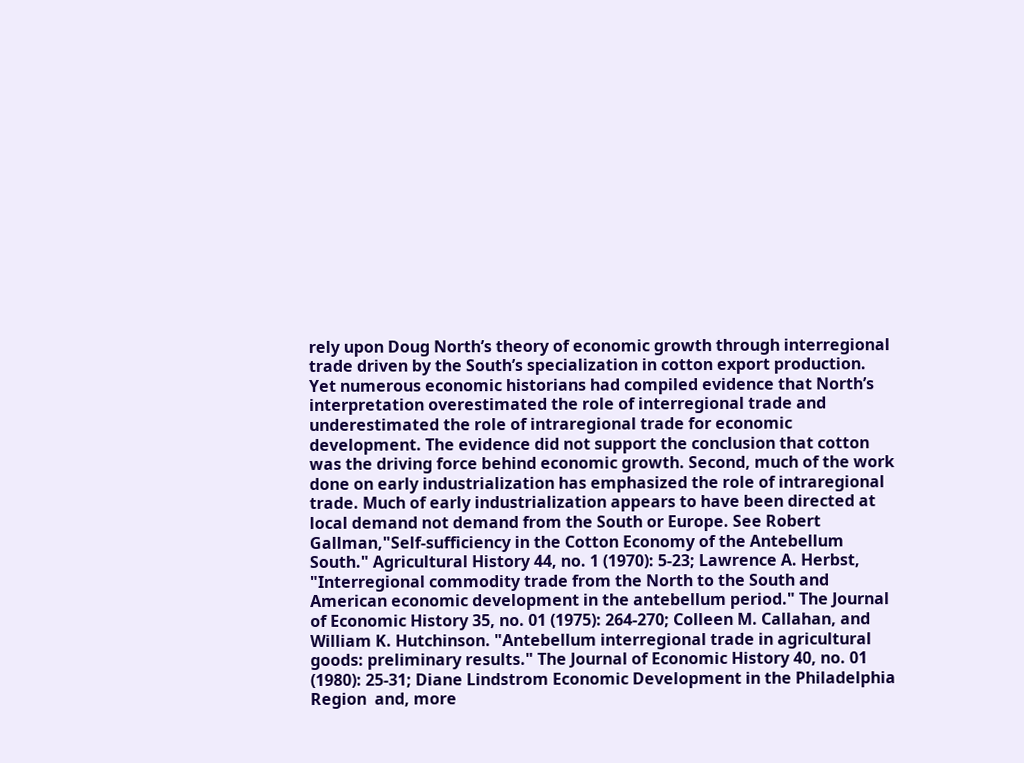rely upon Doug North’s theory of economic growth through interregional trade driven by the South’s specialization in cotton export production. Yet numerous economic historians had compiled evidence that North’s interpretation overestimated the role of interregional trade and underestimated the role of intraregional trade for economic development. The evidence did not support the conclusion that cotton was the driving force behind economic growth. Second, much of the work done on early industrialization has emphasized the role of intraregional trade. Much of early industrialization appears to have been directed at local demand not demand from the South or Europe. See Robert Gallman,"Self-sufficiency in the Cotton Economy of the Antebellum South." Agricultural History 44, no. 1 (1970): 5-23; Lawrence A. Herbst, "Interregional commodity trade from the North to the South and American economic development in the antebellum period." The Journal of Economic History 35, no. 01 (1975): 264-270; Colleen M. Callahan, and William K. Hutchinson. "Antebellum interregional trade in agricultural goods: preliminary results." The Journal of Economic History 40, no. 01 (1980): 25-31; Diane Lindstrom Economic Development in the Philadelphia Region  and, more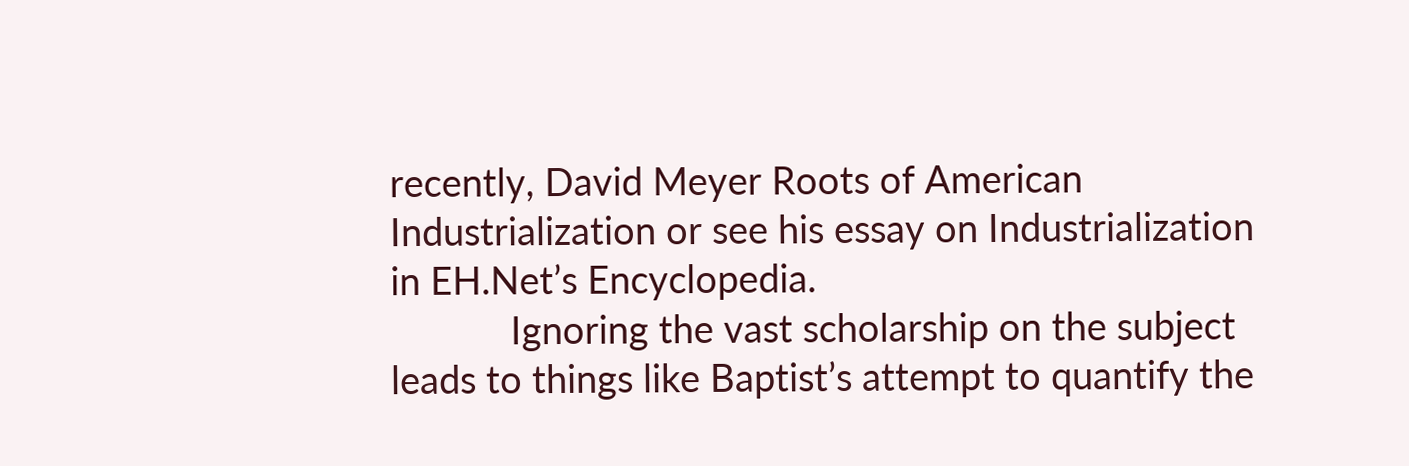recently, David Meyer Roots of American Industrialization or see his essay on Industrialization in EH.Net’s Encyclopedia.
            Ignoring the vast scholarship on the subject leads to things like Baptist’s attempt to quantify the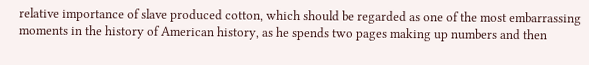relative importance of slave produced cotton, which should be regarded as one of the most embarrassing moments in the history of American history, as he spends two pages making up numbers and then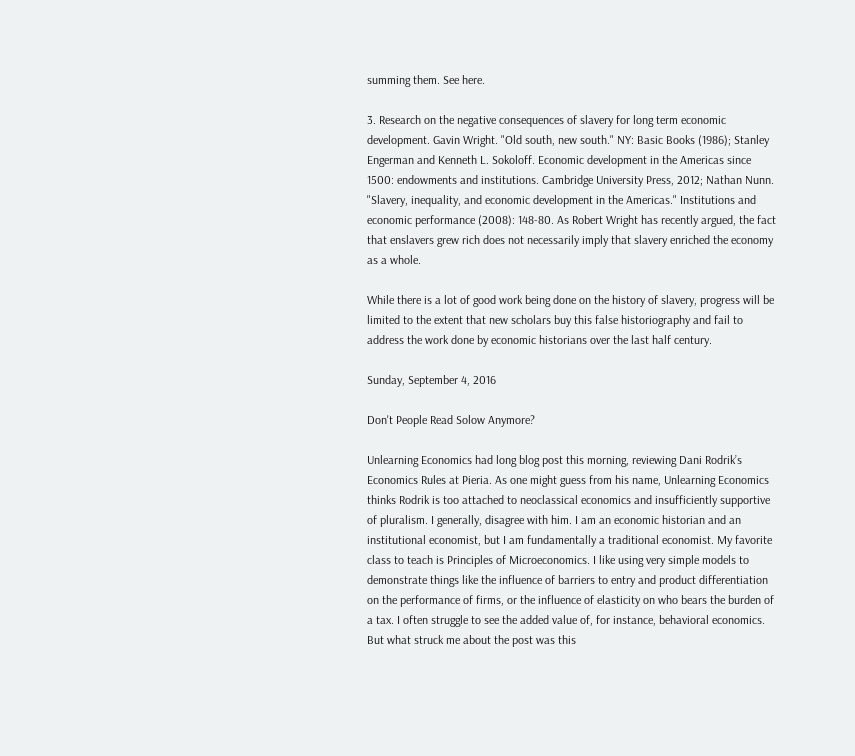summing them. See here.

3. Research on the negative consequences of slavery for long term economic development. Gavin Wright. "Old south, new south." NY: Basic Books (1986); Stanley Engerman and Kenneth L. Sokoloff. Economic development in the Americas since 1500: endowments and institutions. Cambridge University Press, 2012; Nathan Nunn. "Slavery, inequality, and economic development in the Americas." Institutions and economic performance (2008): 148-80. As Robert Wright has recently argued, the fact that enslavers grew rich does not necessarily imply that slavery enriched the economy as a whole.

While there is a lot of good work being done on the history of slavery, progress will be limited to the extent that new scholars buy this false historiography and fail to address the work done by economic historians over the last half century.

Sunday, September 4, 2016

Don't People Read Solow Anymore?

Unlearning Economics had long blog post this morning, reviewing Dani Rodrik’s Economics Rules at Pieria. As one might guess from his name, Unlearning Economics thinks Rodrik is too attached to neoclassical economics and insufficiently supportive of pluralism. I generally, disagree with him. I am an economic historian and an institutional economist, but I am fundamentally a traditional economist. My favorite class to teach is Principles of Microeconomics. I like using very simple models to demonstrate things like the influence of barriers to entry and product differentiation on the performance of firms, or the influence of elasticity on who bears the burden of a tax. I often struggle to see the added value of, for instance, behavioral economics. But what struck me about the post was this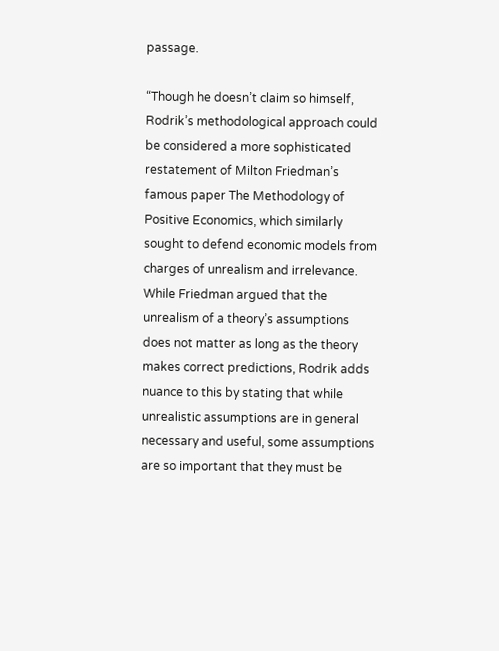passage.

“Though he doesn’t claim so himself, Rodrik’s methodological approach could be considered a more sophisticated restatement of Milton Friedman’s famous paper The Methodology of Positive Economics, which similarly sought to defend economic models from charges of unrealism and irrelevance. While Friedman argued that the unrealism of a theory’s assumptions does not matter as long as the theory makes correct predictions, Rodrik adds nuance to this by stating that while unrealistic assumptions are in general necessary and useful, some assumptions are so important that they must be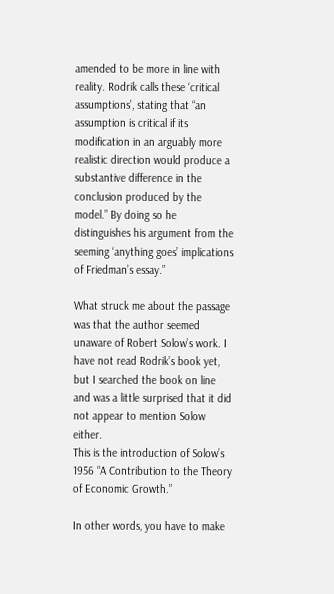amended to be more in line with reality. Rodrik calls these ‘critical assumptions’, stating that “an assumption is critical if its modification in an arguably more realistic direction would produce a substantive difference in the conclusion produced by the model.” By doing so he distinguishes his argument from the seeming ‘anything goes’ implications of Friedman’s essay.”

What struck me about the passage was that the author seemed unaware of Robert Solow’s work. I have not read Rodrik’s book yet, but I searched the book on line and was a little surprised that it did not appear to mention Solow either.
This is the introduction of Solow’s 1956 “A Contribution to the Theory of Economic Growth.”

In other words, you have to make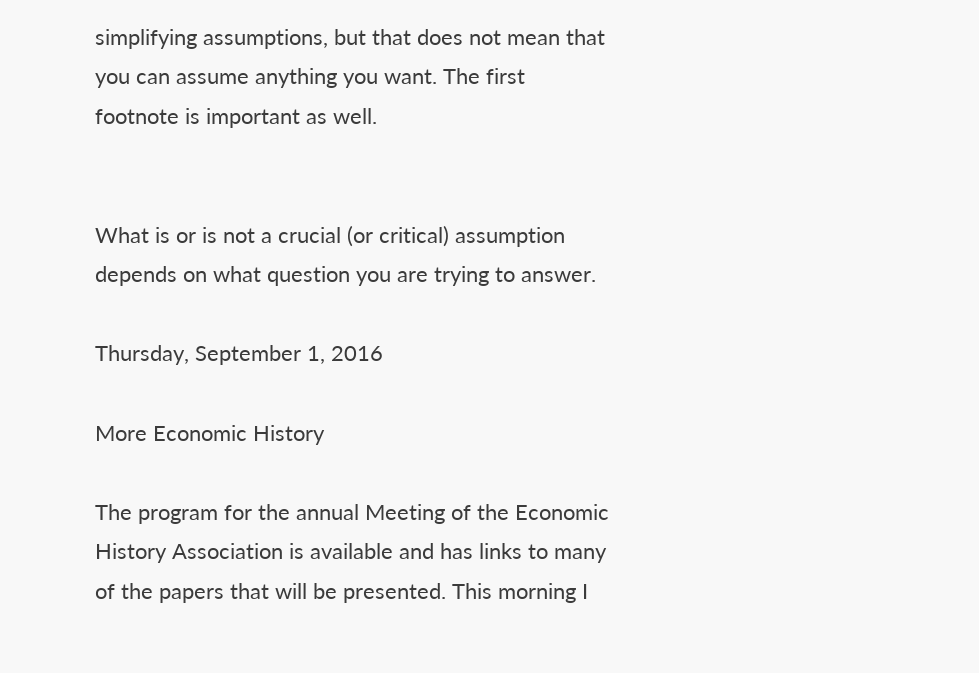simplifying assumptions, but that does not mean that you can assume anything you want. The first footnote is important as well.


What is or is not a crucial (or critical) assumption depends on what question you are trying to answer.

Thursday, September 1, 2016

More Economic History

The program for the annual Meeting of the Economic History Association is available and has links to many of the papers that will be presented. This morning I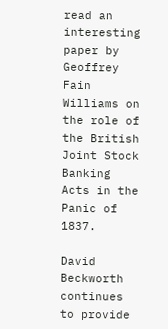read an interesting paper by Geoffrey Fain Williams on the role of the British Joint Stock Banking Acts in the Panic of 1837.

David Beckworth continues to provide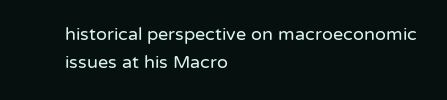historical perspective on macroeconomic issues at his Macro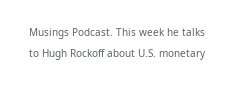Musings Podcast. This week he talks to Hugh Rockoff about U.S. monetary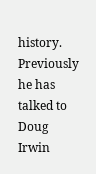history. Previously he has talked to Doug Irwin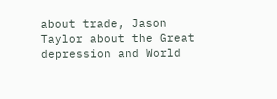about trade, Jason Taylor about the Great depression and World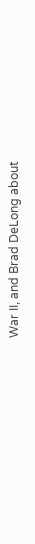War II, and Brad DeLong about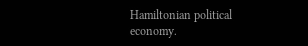Hamiltonian political economy.